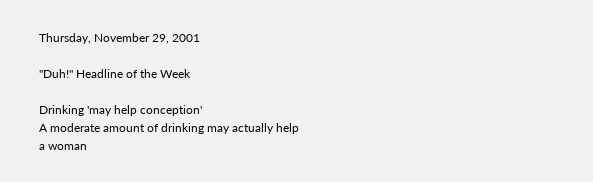Thursday, November 29, 2001

"Duh!" Headline of the Week

Drinking 'may help conception'
A moderate amount of drinking may actually help a woman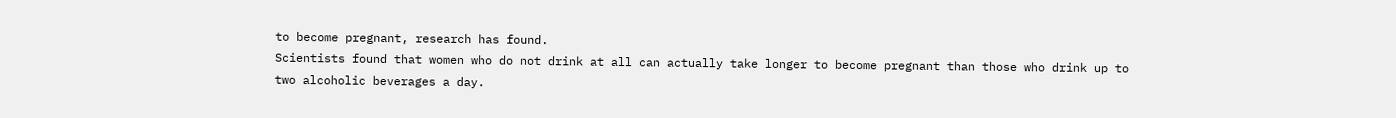to become pregnant, research has found.
Scientists found that women who do not drink at all can actually take longer to become pregnant than those who drink up to two alcoholic beverages a day.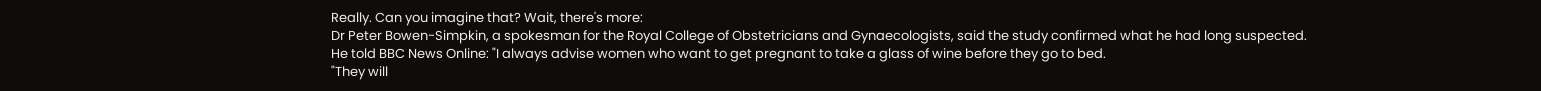Really. Can you imagine that? Wait, there's more:
Dr Peter Bowen-Simpkin, a spokesman for the Royal College of Obstetricians and Gynaecologists, said the study confirmed what he had long suspected.
He told BBC News Online: "I always advise women who want to get pregnant to take a glass of wine before they go to bed.
"They will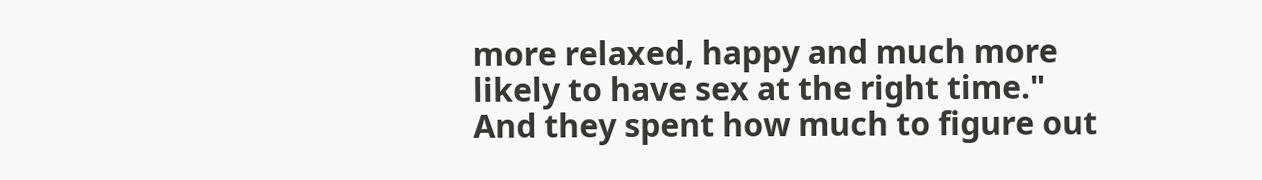more relaxed, happy and much more likely to have sex at the right time."
And they spent how much to figure out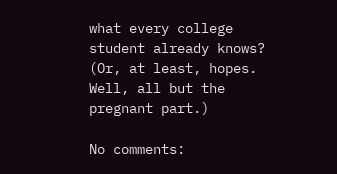what every college student already knows? (Or, at least, hopes. Well, all but the pregnant part.)

No comments: